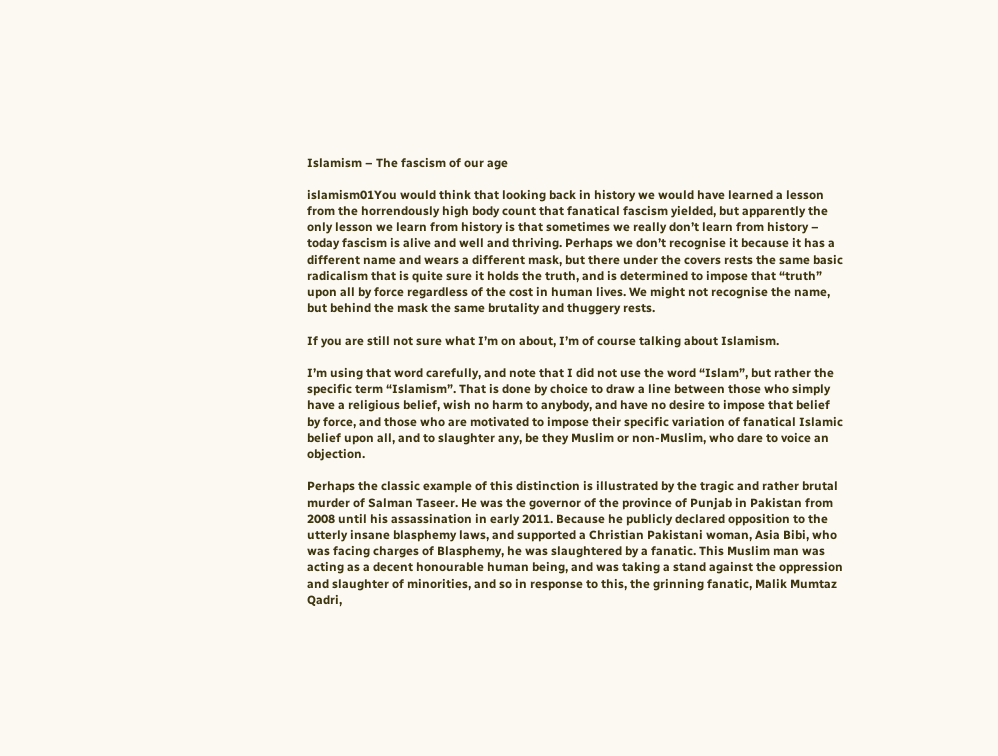Islamism – The fascism of our age

islamism01You would think that looking back in history we would have learned a lesson from the horrendously high body count that fanatical fascism yielded, but apparently the only lesson we learn from history is that sometimes we really don’t learn from history – today fascism is alive and well and thriving. Perhaps we don’t recognise it because it has a different name and wears a different mask, but there under the covers rests the same basic radicalism that is quite sure it holds the truth, and is determined to impose that “truth” upon all by force regardless of the cost in human lives. We might not recognise the name, but behind the mask the same brutality and thuggery rests.

If you are still not sure what I’m on about, I’m of course talking about Islamism.

I’m using that word carefully, and note that I did not use the word “Islam”, but rather the specific term “Islamism”. That is done by choice to draw a line between those who simply have a religious belief, wish no harm to anybody, and have no desire to impose that belief by force, and those who are motivated to impose their specific variation of fanatical Islamic belief upon all, and to slaughter any, be they Muslim or non-Muslim, who dare to voice an objection.

Perhaps the classic example of this distinction is illustrated by the tragic and rather brutal murder of Salman Taseer. He was the governor of the province of Punjab in Pakistan from 2008 until his assassination in early 2011. Because he publicly declared opposition to the utterly insane blasphemy laws, and supported a Christian Pakistani woman, Asia Bibi, who was facing charges of Blasphemy, he was slaughtered by a fanatic. This Muslim man was acting as a decent honourable human being, and was taking a stand against the oppression and slaughter of minorities, and so in response to this, the grinning fanatic, Malik Mumtaz Qadri,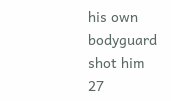his own bodyguard shot him 27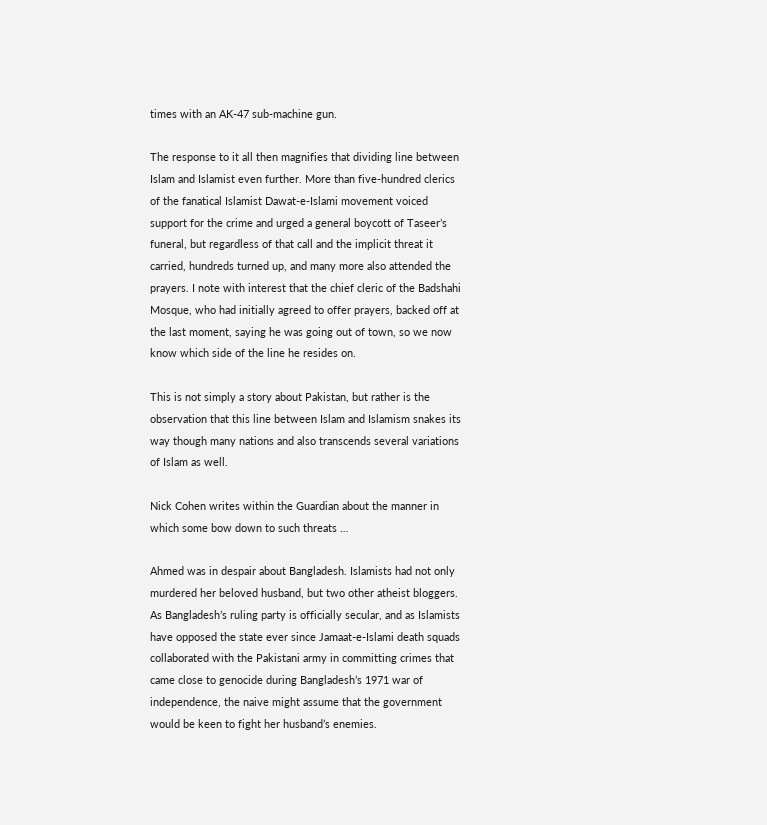times with an AK-47 sub-machine gun.

The response to it all then magnifies that dividing line between Islam and Islamist even further. More than five-hundred clerics of the fanatical Islamist Dawat-e-Islami movement voiced support for the crime and urged a general boycott of Taseer’s funeral, but regardless of that call and the implicit threat it carried, hundreds turned up, and many more also attended the prayers. I note with interest that the chief cleric of the Badshahi Mosque, who had initially agreed to offer prayers, backed off at the last moment, saying he was going out of town, so we now know which side of the line he resides on.

This is not simply a story about Pakistan, but rather is the observation that this line between Islam and Islamism snakes its way though many nations and also transcends several variations of Islam as well.

Nick Cohen writes within the Guardian about the manner in which some bow down to such threats …

Ahmed was in despair about Bangladesh. Islamists had not only murdered her beloved husband, but two other atheist bloggers. As Bangladesh’s ruling party is officially secular, and as Islamists have opposed the state ever since Jamaat-e-Islami death squads collaborated with the Pakistani army in committing crimes that came close to genocide during Bangladesh’s 1971 war of independence, the naive might assume that the government would be keen to fight her husband’s enemies.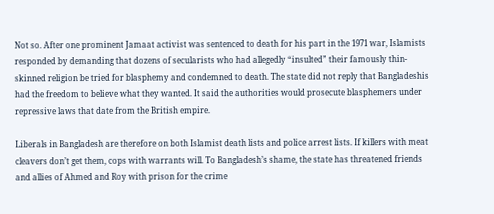Not so. After one prominent Jamaat activist was sentenced to death for his part in the 1971 war, Islamists responded by demanding that dozens of secularists who had allegedly “insulted” their famously thin-skinned religion be tried for blasphemy and condemned to death. The state did not reply that Bangladeshis had the freedom to believe what they wanted. It said the authorities would prosecute blasphemers under repressive laws that date from the British empire.

Liberals in Bangladesh are therefore on both Islamist death lists and police arrest lists. If killers with meat cleavers don’t get them, cops with warrants will. To Bangladesh’s shame, the state has threatened friends and allies of Ahmed and Roy with prison for the crime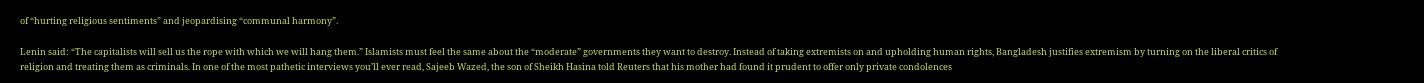of “hurting religious sentiments” and jeopardising “communal harmony”.

Lenin said: “The capitalists will sell us the rope with which we will hang them.” Islamists must feel the same about the “moderate” governments they want to destroy. Instead of taking extremists on and upholding human rights, Bangladesh justifies extremism by turning on the liberal critics of religion and treating them as criminals. In one of the most pathetic interviews you’ll ever read, Sajeeb Wazed, the son of Sheikh Hasina told Reuters that his mother had found it prudent to offer only private condolences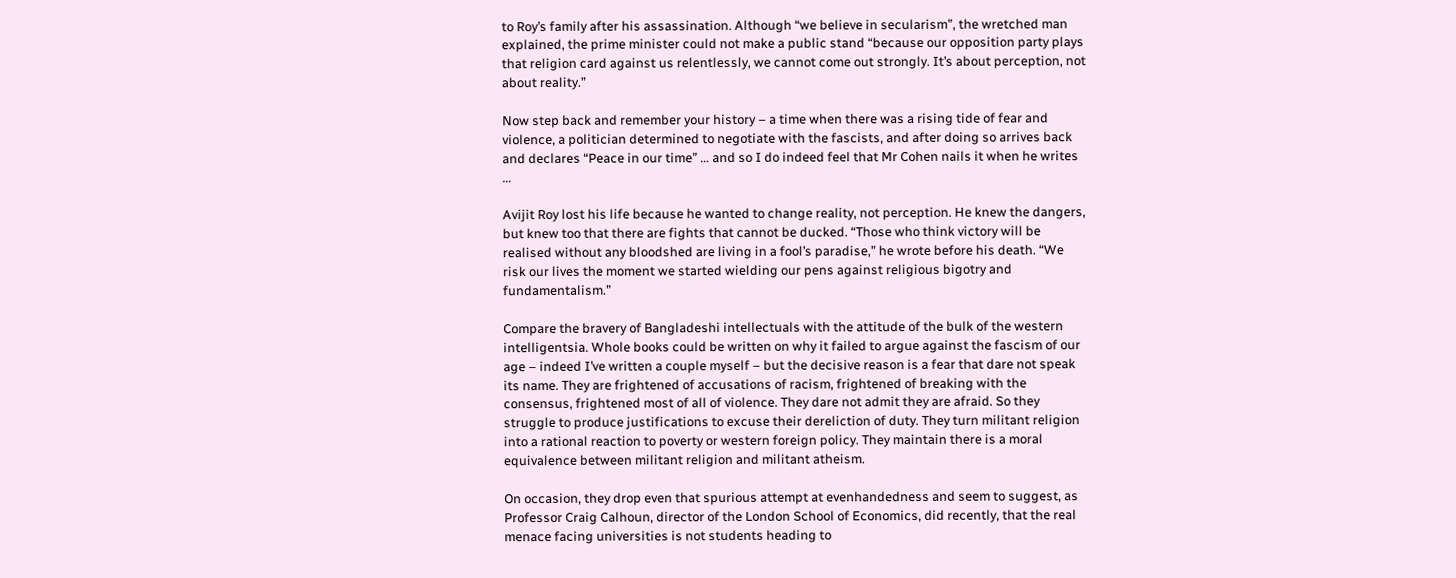to Roy’s family after his assassination. Although “we believe in secularism”, the wretched man explained, the prime minister could not make a public stand “because our opposition party plays that religion card against us relentlessly, we cannot come out strongly. It’s about perception, not about reality.”

Now step back and remember your history – a time when there was a rising tide of fear and violence, a politician determined to negotiate with the fascists, and after doing so arrives back and declares “Peace in our time” … and so I do indeed feel that Mr Cohen nails it when he writes …

Avijit Roy lost his life because he wanted to change reality, not perception. He knew the dangers, but knew too that there are fights that cannot be ducked. “Those who think victory will be realised without any bloodshed are living in a fool’s paradise,” he wrote before his death. “We risk our lives the moment we started wielding our pens against religious bigotry and fundamentalism.”

Compare the bravery of Bangladeshi intellectuals with the attitude of the bulk of the western intelligentsia. Whole books could be written on why it failed to argue against the fascism of our age – indeed I’ve written a couple myself – but the decisive reason is a fear that dare not speak its name. They are frightened of accusations of racism, frightened of breaking with the consensus, frightened most of all of violence. They dare not admit they are afraid. So they struggle to produce justifications to excuse their dereliction of duty. They turn militant religion into a rational reaction to poverty or western foreign policy. They maintain there is a moral equivalence between militant religion and militant atheism.

On occasion, they drop even that spurious attempt at evenhandedness and seem to suggest, as Professor Craig Calhoun, director of the London School of Economics, did recently, that the real menace facing universities is not students heading to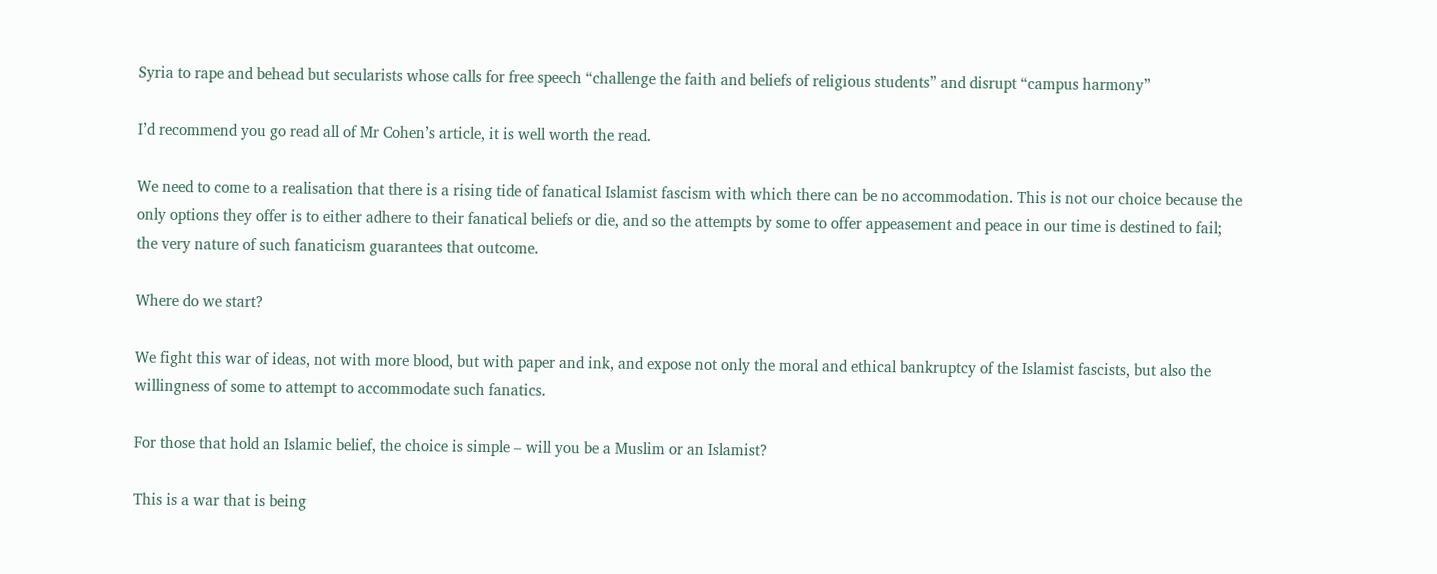Syria to rape and behead but secularists whose calls for free speech “challenge the faith and beliefs of religious students” and disrupt “campus harmony”

I’d recommend you go read all of Mr Cohen’s article, it is well worth the read.

We need to come to a realisation that there is a rising tide of fanatical Islamist fascism with which there can be no accommodation. This is not our choice because the only options they offer is to either adhere to their fanatical beliefs or die, and so the attempts by some to offer appeasement and peace in our time is destined to fail; the very nature of such fanaticism guarantees that outcome.

Where do we start?

We fight this war of ideas, not with more blood, but with paper and ink, and expose not only the moral and ethical bankruptcy of the Islamist fascists, but also the willingness of some to attempt to accommodate such fanatics.

For those that hold an Islamic belief, the choice is simple – will you be a Muslim or an Islamist?

This is a war that is being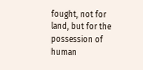fought, not for land, but for the possession of human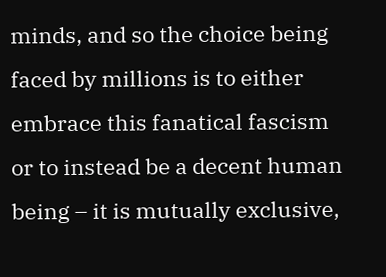minds, and so the choice being faced by millions is to either embrace this fanatical fascism or to instead be a decent human being – it is mutually exclusive,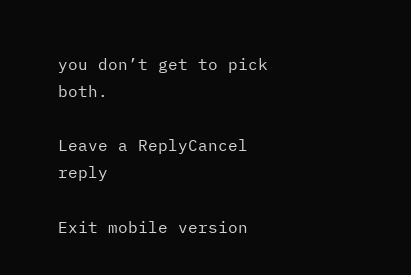you don’t get to pick both.

Leave a ReplyCancel reply

Exit mobile version